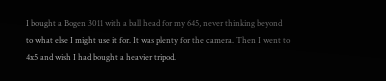I bought a Bogen 3011 with a ball head for my 645, never thinking beyond to what else I might use it for. It was plenty for the camera. Then I went to 4x5 and wish I had bought a heavier tripod.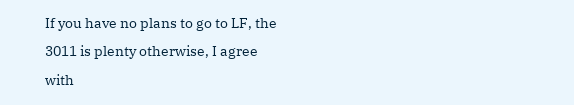If you have no plans to go to LF, the 3011 is plenty otherwise, I agree with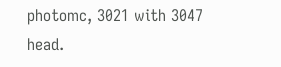photomc, 3021 with 3047 head.